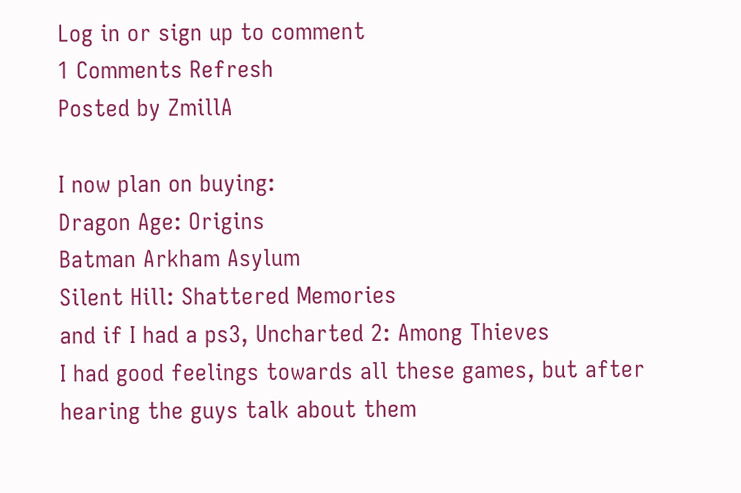Log in or sign up to comment
1 Comments Refresh
Posted by ZmillA

I now plan on buying:
Dragon Age: Origins
Batman Arkham Asylum
Silent Hill: Shattered Memories
and if I had a ps3, Uncharted 2: Among Thieves
I had good feelings towards all these games, but after hearing the guys talk about them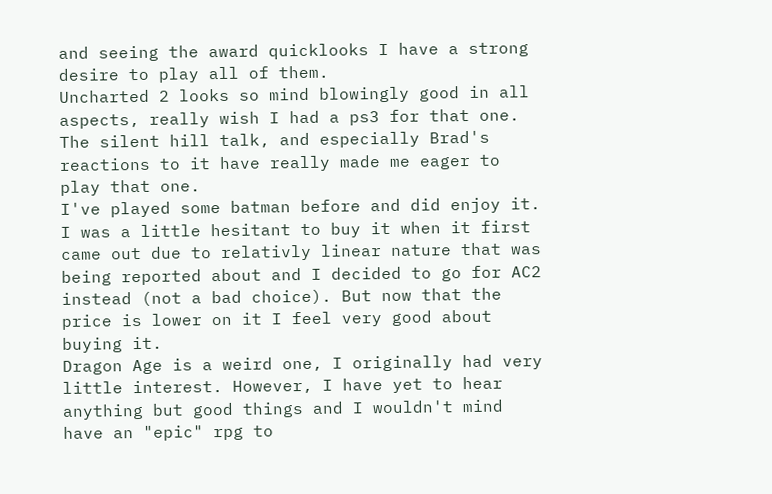and seeing the award quicklooks I have a strong desire to play all of them.
Uncharted 2 looks so mind blowingly good in all aspects, really wish I had a ps3 for that one.
The silent hill talk, and especially Brad's reactions to it have really made me eager to play that one.
I've played some batman before and did enjoy it. I was a little hesitant to buy it when it first came out due to relativly linear nature that was being reported about and I decided to go for AC2 instead (not a bad choice). But now that the price is lower on it I feel very good about buying it.
Dragon Age is a weird one, I originally had very little interest. However, I have yet to hear anything but good things and I wouldn't mind have an "epic" rpg to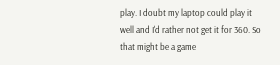play. I doubt my laptop could play it well and I'd rather not get it for 360. So that might be a game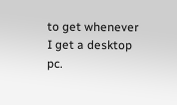to get whenever I get a desktop pc.